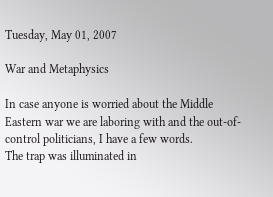Tuesday, May 01, 2007

War and Metaphysics

In case anyone is worried about the Middle Eastern war we are laboring with and the out-of-control politicians, I have a few words.
The trap was illuminated in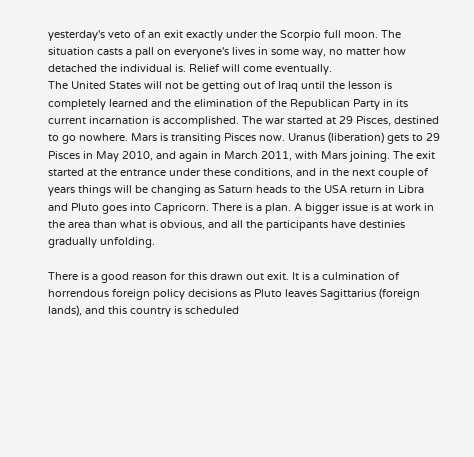yesterday's veto of an exit exactly under the Scorpio full moon. The situation casts a pall on everyone's lives in some way, no matter how detached the individual is. Relief will come eventually.
The United States will not be getting out of Iraq until the lesson is completely learned and the elimination of the Republican Party in its current incarnation is accomplished. The war started at 29 Pisces, destined to go nowhere. Mars is transiting Pisces now. Uranus (liberation) gets to 29 Pisces in May 2010, and again in March 2011, with Mars joining. The exit started at the entrance under these conditions, and in the next couple of years things will be changing as Saturn heads to the USA return in Libra and Pluto goes into Capricorn. There is a plan. A bigger issue is at work in the area than what is obvious, and all the participants have destinies gradually unfolding.

There is a good reason for this drawn out exit. It is a culmination of horrendous foreign policy decisions as Pluto leaves Sagittarius (foreign lands), and this country is scheduled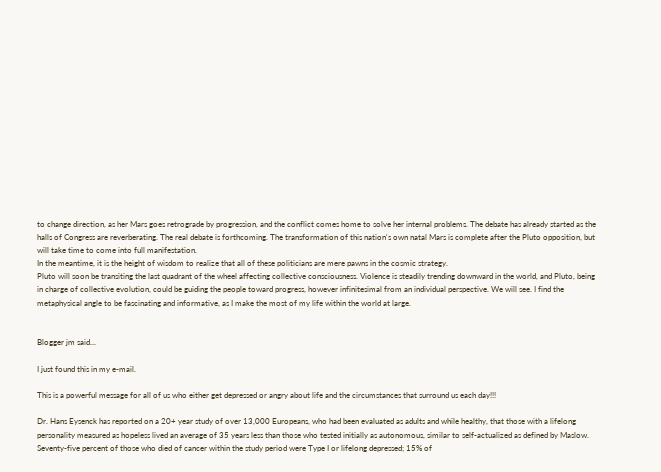to change direction, as her Mars goes retrograde by progression, and the conflict comes home to solve her internal problems. The debate has already started as the halls of Congress are reverberating. The real debate is forthcoming. The transformation of this nation's own natal Mars is complete after the Pluto opposition, but will take time to come into full manifestation.
In the meantime, it is the height of wisdom to realize that all of these politicians are mere pawns in the cosmic strategy.
Pluto will soon be transiting the last quadrant of the wheel affecting collective consciousness. Violence is steadily trending downward in the world, and Pluto, being in charge of collective evolution, could be guiding the people toward progress, however infinitesimal from an individual perspective. We will see. I find the metaphysical angle to be fascinating and informative, as I make the most of my life within the world at large.


Blogger jm said...

I just found this in my e-mail.

This is a powerful message for all of us who either get depressed or angry about life and the circumstances that surround us each day!!!

Dr. Hans Eysenck has reported on a 20+ year study of over 13,000 Europeans, who had been evaluated as adults and while healthy, that those with a lifelong personality measured as hopeless lived an average of 35 years less than those who tested initially as autonomous, similar to self-actualized as defined by Maslow. Seventy-five percent of those who died of cancer within the study period were Type I or lifelong depressed; 15% of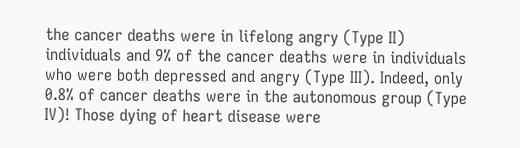the cancer deaths were in lifelong angry (Type II) individuals and 9% of the cancer deaths were in individuals who were both depressed and angry (Type III). Indeed, only 0.8% of cancer deaths were in the autonomous group (Type IV)! Those dying of heart disease were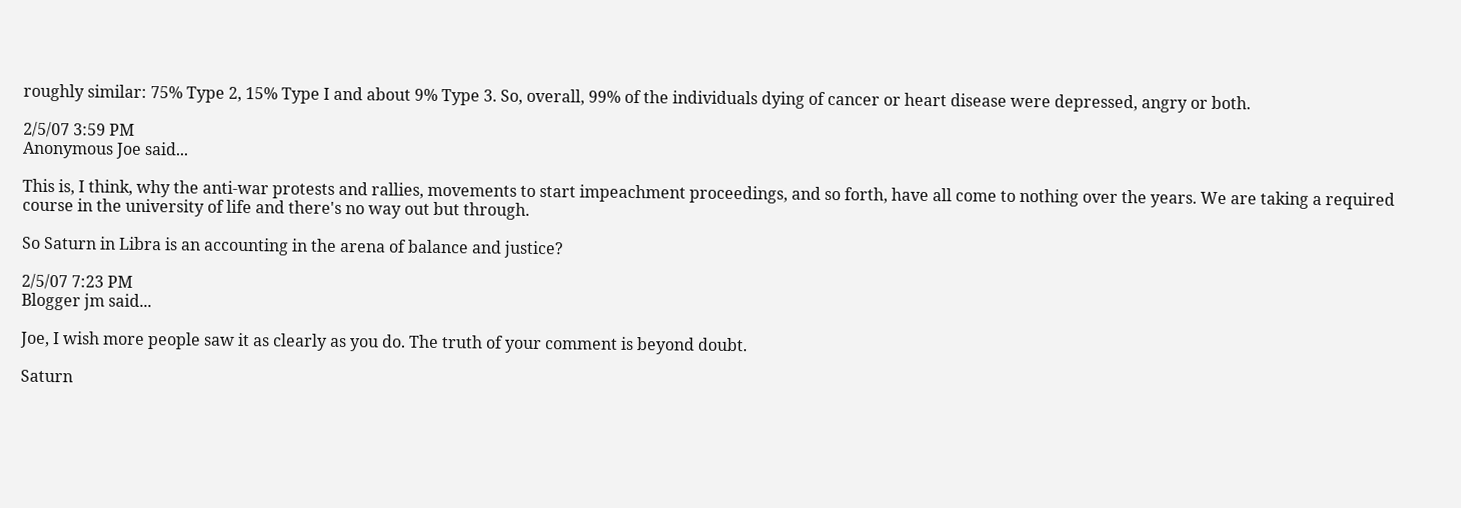roughly similar: 75% Type 2, 15% Type I and about 9% Type 3. So, overall, 99% of the individuals dying of cancer or heart disease were depressed, angry or both.

2/5/07 3:59 PM
Anonymous Joe said...

This is, I think, why the anti-war protests and rallies, movements to start impeachment proceedings, and so forth, have all come to nothing over the years. We are taking a required course in the university of life and there's no way out but through.

So Saturn in Libra is an accounting in the arena of balance and justice?

2/5/07 7:23 PM
Blogger jm said...

Joe, I wish more people saw it as clearly as you do. The truth of your comment is beyond doubt.

Saturn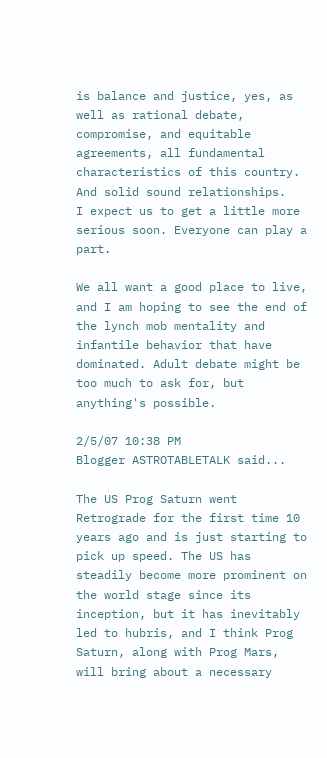is balance and justice, yes, as well as rational debate, compromise, and equitable agreements, all fundamental characteristics of this country. And solid sound relationships.
I expect us to get a little more serious soon. Everyone can play a part.

We all want a good place to live, and I am hoping to see the end of the lynch mob mentality and infantile behavior that have dominated. Adult debate might be too much to ask for, but anything's possible.

2/5/07 10:38 PM
Blogger ASTROTABLETALK said...

The US Prog Saturn went Retrograde for the first time 10 years ago and is just starting to pick up speed. The US has steadily become more prominent on the world stage since its inception, but it has inevitably led to hubris, and I think Prog Saturn, along with Prog Mars, will bring about a necessary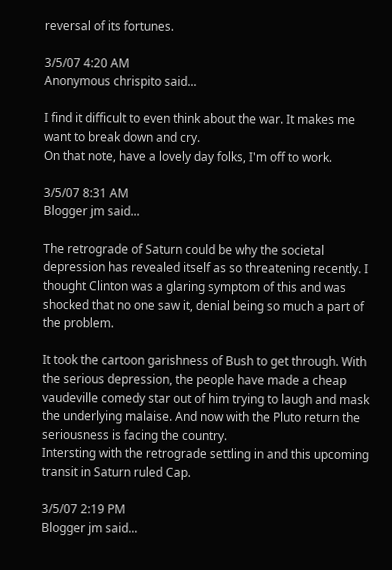reversal of its fortunes.

3/5/07 4:20 AM
Anonymous chrispito said...

I find it difficult to even think about the war. It makes me want to break down and cry.
On that note, have a lovely day folks, I'm off to work.

3/5/07 8:31 AM
Blogger jm said...

The retrograde of Saturn could be why the societal depression has revealed itself as so threatening recently. I thought Clinton was a glaring symptom of this and was shocked that no one saw it, denial being so much a part of the problem.

It took the cartoon garishness of Bush to get through. With the serious depression, the people have made a cheap vaudeville comedy star out of him trying to laugh and mask the underlying malaise. And now with the Pluto return the seriousness is facing the country.
Intersting with the retrograde settling in and this upcoming transit in Saturn ruled Cap.

3/5/07 2:19 PM
Blogger jm said...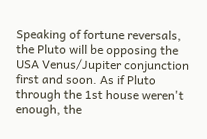Speaking of fortune reversals, the Pluto will be opposing the USA Venus/Jupiter conjunction first and soon. As if Pluto through the 1st house weren't enough, the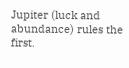Jupiter (luck and abundance) rules the first.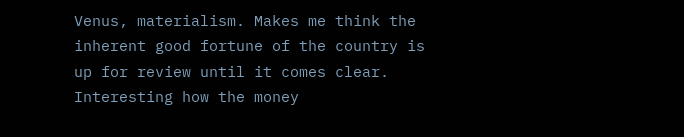Venus, materialism. Makes me think the inherent good fortune of the country is up for review until it comes clear. Interesting how the money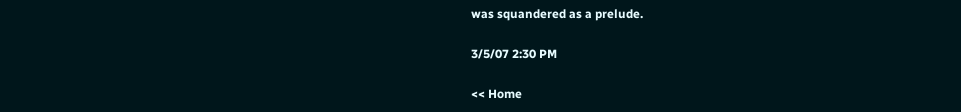was squandered as a prelude.

3/5/07 2:30 PM

<< Home